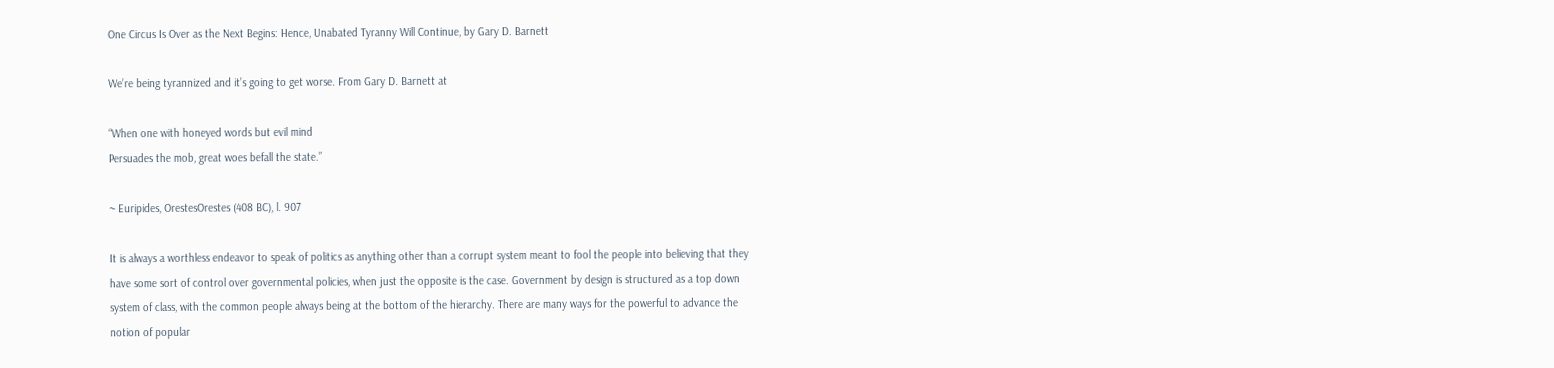One Circus Is Over as the Next Begins: Hence, Unabated Tyranny Will Continue, by Gary D. Barnett

We’re being tyrannized and it’s going to get worse. From Gary D. Barnett at

“When one with honeyed words but evil mind
Persuades the mob, great woes befall the state.”

~ Euripides, OrestesOrestes (408 BC), l. 907

It is always a worthless endeavor to speak of politics as anything other than a corrupt system meant to fool the people into believing that they have some sort of control over governmental policies, when just the opposite is the case. Government by design is structured as a top down system of class, with the common people always being at the bottom of the hierarchy. There are many ways for the powerful to advance the notion of popular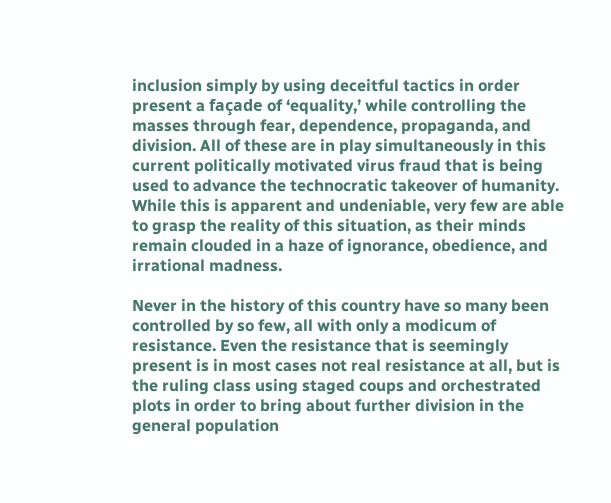inclusion simply by using deceitful tactics in order present a façade of ‘equality,’ while controlling the masses through fear, dependence, propaganda, and division. All of these are in play simultaneously in this current politically motivated virus fraud that is being used to advance the technocratic takeover of humanity. While this is apparent and undeniable, very few are able to grasp the reality of this situation, as their minds remain clouded in a haze of ignorance, obedience, and irrational madness.

Never in the history of this country have so many been controlled by so few, all with only a modicum of resistance. Even the resistance that is seemingly present is in most cases not real resistance at all, but is the ruling class using staged coups and orchestrated plots in order to bring about further division in the general population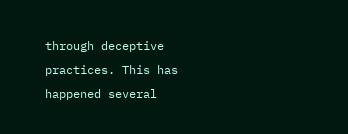through deceptive practices. This has happened several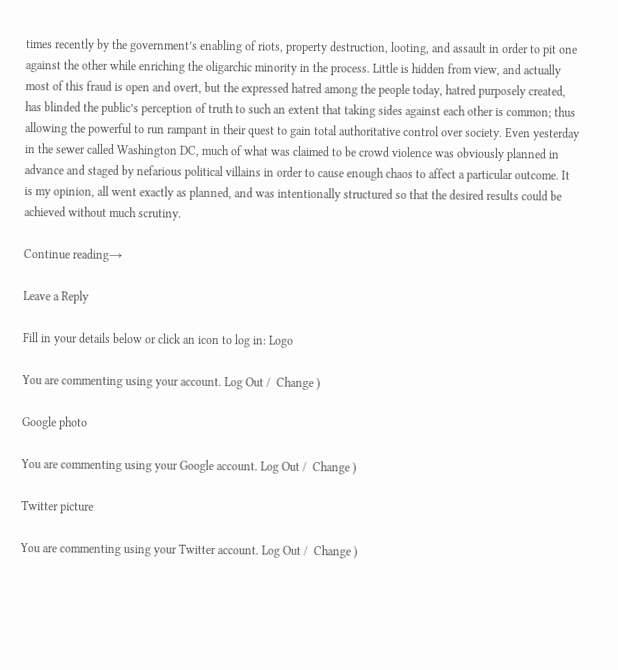times recently by the government’s enabling of riots, property destruction, looting, and assault in order to pit one against the other while enriching the oligarchic minority in the process. Little is hidden from view, and actually most of this fraud is open and overt, but the expressed hatred among the people today, hatred purposely created, has blinded the public’s perception of truth to such an extent that taking sides against each other is common; thus allowing the powerful to run rampant in their quest to gain total authoritative control over society. Even yesterday in the sewer called Washington DC, much of what was claimed to be crowd violence was obviously planned in advance and staged by nefarious political villains in order to cause enough chaos to affect a particular outcome. It is my opinion, all went exactly as planned, and was intentionally structured so that the desired results could be achieved without much scrutiny.

Continue reading→

Leave a Reply

Fill in your details below or click an icon to log in: Logo

You are commenting using your account. Log Out /  Change )

Google photo

You are commenting using your Google account. Log Out /  Change )

Twitter picture

You are commenting using your Twitter account. Log Out /  Change )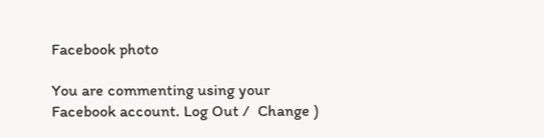Facebook photo

You are commenting using your Facebook account. Log Out /  Change )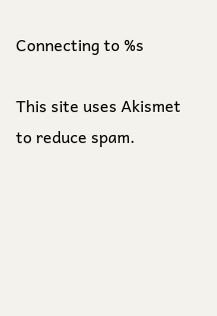Connecting to %s

This site uses Akismet to reduce spam.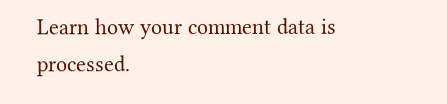Learn how your comment data is processed.